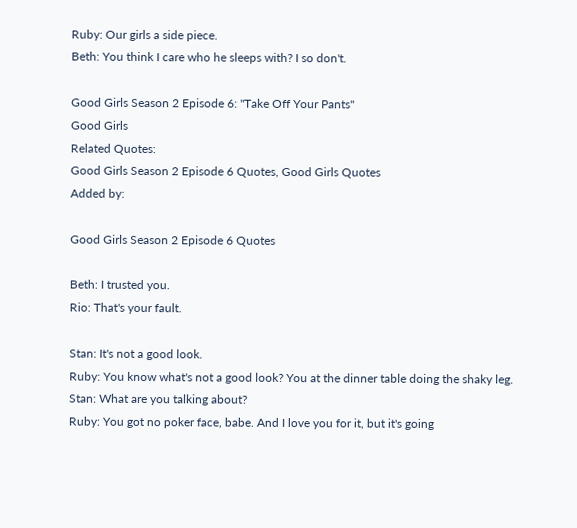Ruby: Our girls a side piece.
Beth: You think I care who he sleeps with? I so don't.

Good Girls Season 2 Episode 6: "Take Off Your Pants"
Good Girls
Related Quotes:
Good Girls Season 2 Episode 6 Quotes, Good Girls Quotes
Added by:

Good Girls Season 2 Episode 6 Quotes

Beth: I trusted you.
Rio: That's your fault.

Stan: It's not a good look.
Ruby: You know what's not a good look? You at the dinner table doing the shaky leg.
Stan: What are you talking about?
Ruby: You got no poker face, babe. And I love you for it, but it's going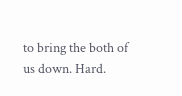to bring the both of us down. Hard.